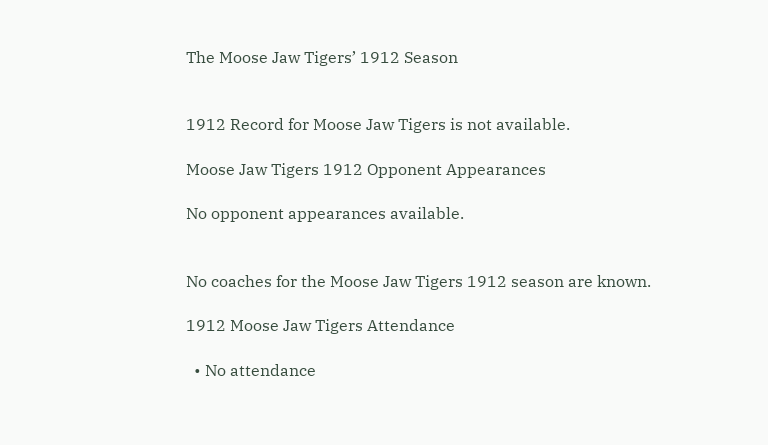The Moose Jaw Tigers’ 1912 Season


1912 Record for Moose Jaw Tigers is not available.

Moose Jaw Tigers 1912 Opponent Appearances

No opponent appearances available.


No coaches for the Moose Jaw Tigers 1912 season are known.

1912 Moose Jaw Tigers Attendance

  • No attendance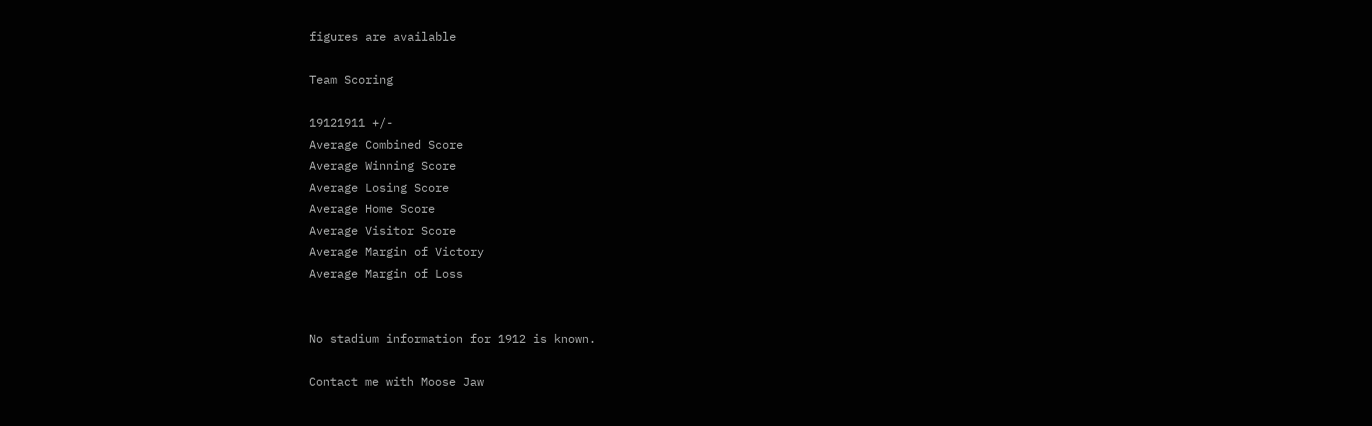figures are available

Team Scoring

19121911 +/-
Average Combined Score
Average Winning Score
Average Losing Score
Average Home Score
Average Visitor Score
Average Margin of Victory
Average Margin of Loss


No stadium information for 1912 is known.

Contact me with Moose Jaw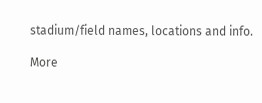stadium/field names, locations and info.

More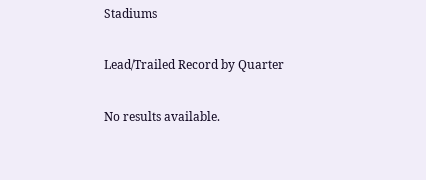Stadiums

Lead/Trailed Record by Quarter

No results available.